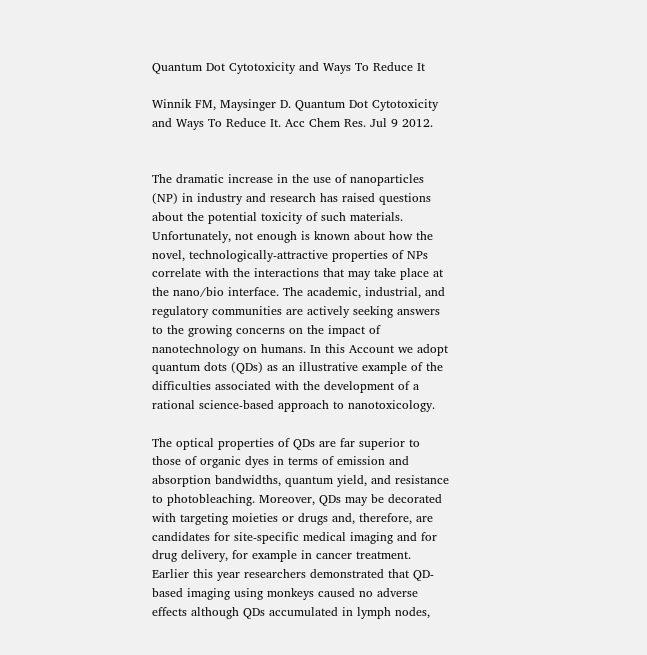Quantum Dot Cytotoxicity and Ways To Reduce It

Winnik FM, Maysinger D. Quantum Dot Cytotoxicity and Ways To Reduce It. Acc Chem Res. Jul 9 2012.


The dramatic increase in the use of nanoparticles (NP) in industry and research has raised questions about the potential toxicity of such materials. Unfortunately, not enough is known about how the novel, technologically-attractive properties of NPs correlate with the interactions that may take place at the nano/bio interface. The academic, industrial, and regulatory communities are actively seeking answers to the growing concerns on the impact of nanotechnology on humans. In this Account we adopt quantum dots (QDs) as an illustrative example of the difficulties associated with the development of a rational science-based approach to nanotoxicology.

The optical properties of QDs are far superior to those of organic dyes in terms of emission and absorption bandwidths, quantum yield, and resistance to photobleaching. Moreover, QDs may be decorated with targeting moieties or drugs and, therefore, are candidates for site-specific medical imaging and for drug delivery, for example in cancer treatment. Earlier this year researchers demonstrated that QD-based imaging using monkeys caused no adverse effects although QDs accumulated in lymph nodes,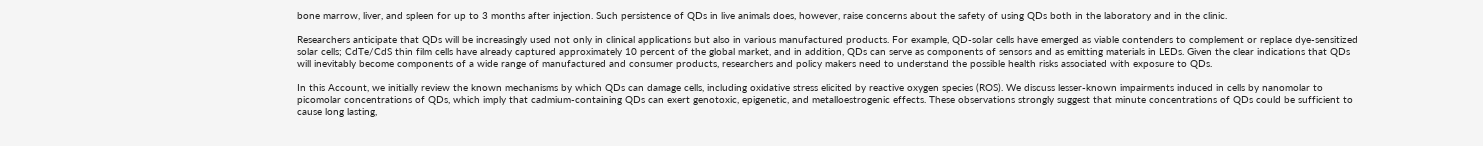bone marrow, liver, and spleen for up to 3 months after injection. Such persistence of QDs in live animals does, however, raise concerns about the safety of using QDs both in the laboratory and in the clinic.

Researchers anticipate that QDs will be increasingly used not only in clinical applications but also in various manufactured products. For example, QD-solar cells have emerged as viable contenders to complement or replace dye-sensitized solar cells; CdTe/CdS thin film cells have already captured approximately 10 percent of the global market, and in addition, QDs can serve as components of sensors and as emitting materials in LEDs. Given the clear indications that QDs will inevitably become components of a wide range of manufactured and consumer products, researchers and policy makers need to understand the possible health risks associated with exposure to QDs.

In this Account, we initially review the known mechanisms by which QDs can damage cells, including oxidative stress elicited by reactive oxygen species (ROS). We discuss lesser-known impairments induced in cells by nanomolar to picomolar concentrations of QDs, which imply that cadmium-containing QDs can exert genotoxic, epigenetic, and metalloestrogenic effects. These observations strongly suggest that minute concentrations of QDs could be sufficient to cause long lasting,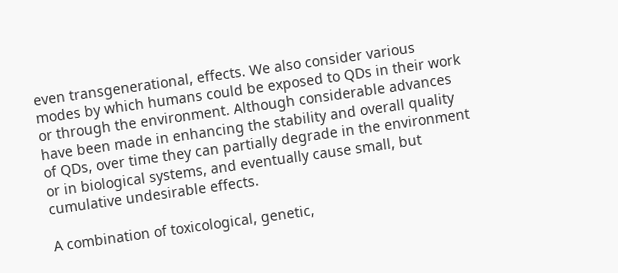even transgenerational, effects. We also consider various modes by which humans could be exposed to QDs in their work or through the environment. Although considerable advances have been made in enhancing the stability and overall quality of QDs, over time they can partially degrade in the environment or in biological systems, and eventually cause small, but cumulative undesirable effects.

A combination of toxicological, genetic,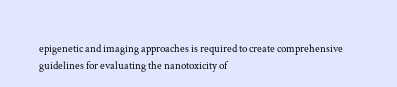epigenetic and imaging approaches is required to create comprehensive guidelines for evaluating the nanotoxicity of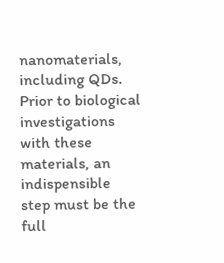nanomaterials, including QDs. Prior to biological investigations with these materials, an indispensible step must be the full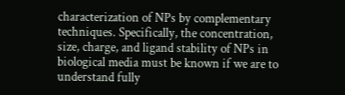characterization of NPs by complementary techniques. Specifically, the concentration, size, charge, and ligand stability of NPs in biological media must be known if we are to understand fully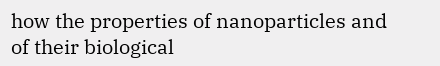how the properties of nanoparticles and of their biological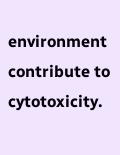environment contribute to cytotoxicity.